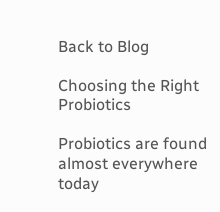Back to Blog

Choosing the Right Probiotics

Probiotics are found almost everywhere today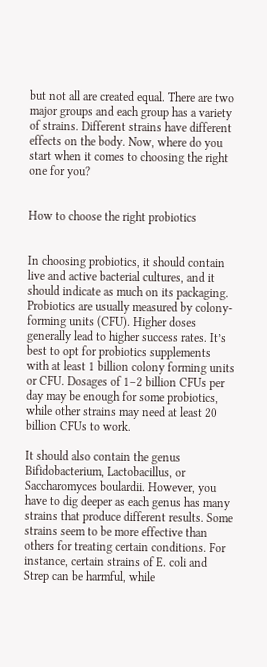but not all are created equal. There are two major groups and each group has a variety of strains. Different strains have different effects on the body. Now, where do you start when it comes to choosing the right one for you?


How to choose the right probiotics


In choosing probiotics, it should contain live and active bacterial cultures, and it should indicate as much on its packaging.  Probiotics are usually measured by colony-forming units (CFU). Higher doses generally lead to higher success rates. It’s best to opt for probiotics supplements with at least 1 billion colony forming units or CFU. Dosages of 1–2 billion CFUs per day may be enough for some probiotics, while other strains may need at least 20 billion CFUs to work.

It should also contain the genus Bifidobacterium, Lactobacillus, or Saccharomyces boulardii. However, you have to dig deeper as each genus has many strains that produce different results. Some strains seem to be more effective than others for treating certain conditions. For instance, certain strains of E. coli and Strep can be harmful, while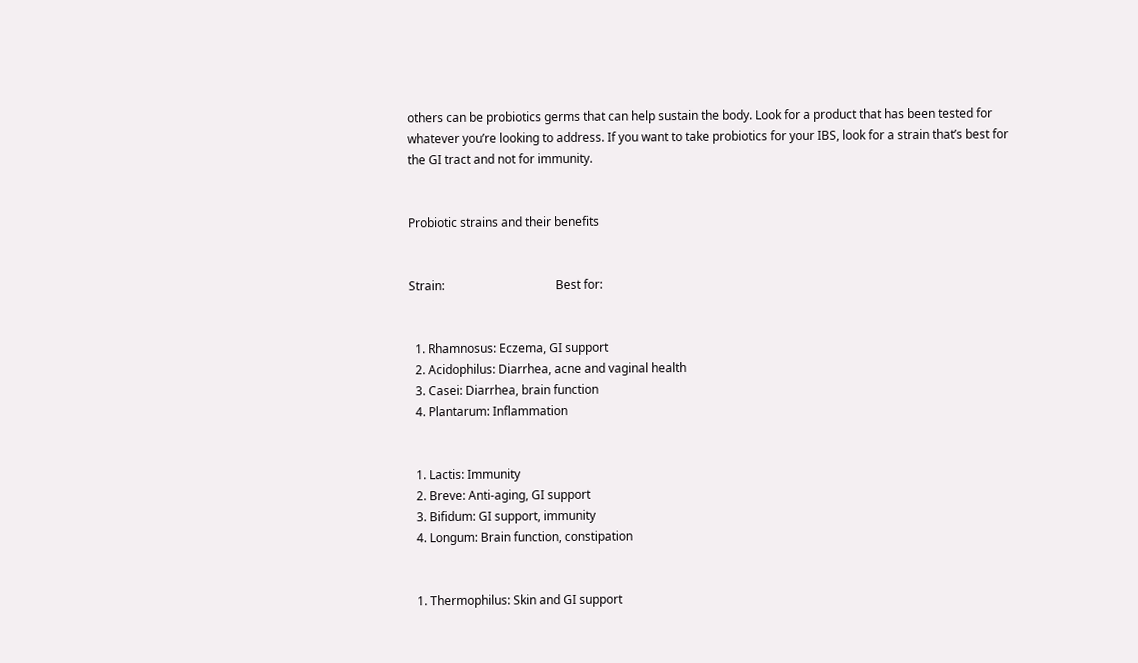others can be probiotics germs that can help sustain the body. Look for a product that has been tested for whatever you’re looking to address. If you want to take probiotics for your IBS, look for a strain that’s best for the GI tract and not for immunity.


Probiotic strains and their benefits


Strain:                                     Best for:


  1. Rhamnosus: Eczema, GI support
  2. Acidophilus: Diarrhea, acne and vaginal health
  3. Casei: Diarrhea, brain function
  4. Plantarum: Inflammation


  1. Lactis: Immunity
  2. Breve: Anti-aging, GI support
  3. Bifidum: GI support, immunity
  4. Longum: Brain function, constipation


  1. Thermophilus: Skin and GI support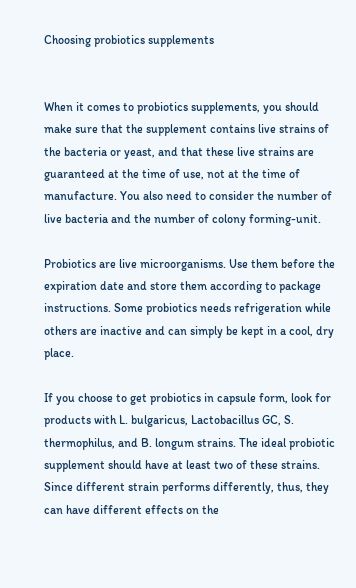Choosing probiotics supplements


When it comes to probiotics supplements, you should make sure that the supplement contains live strains of the bacteria or yeast, and that these live strains are guaranteed at the time of use, not at the time of manufacture. You also need to consider the number of live bacteria and the number of colony forming-unit.

Probiotics are live microorganisms. Use them before the expiration date and store them according to package instructions. Some probiotics needs refrigeration while others are inactive and can simply be kept in a cool, dry place.

If you choose to get probiotics in capsule form, look for products with L. bulgaricus, Lactobacillus GC, S. thermophilus, and B. longum strains. The ideal probiotic supplement should have at least two of these strains. Since different strain performs differently, thus, they can have different effects on the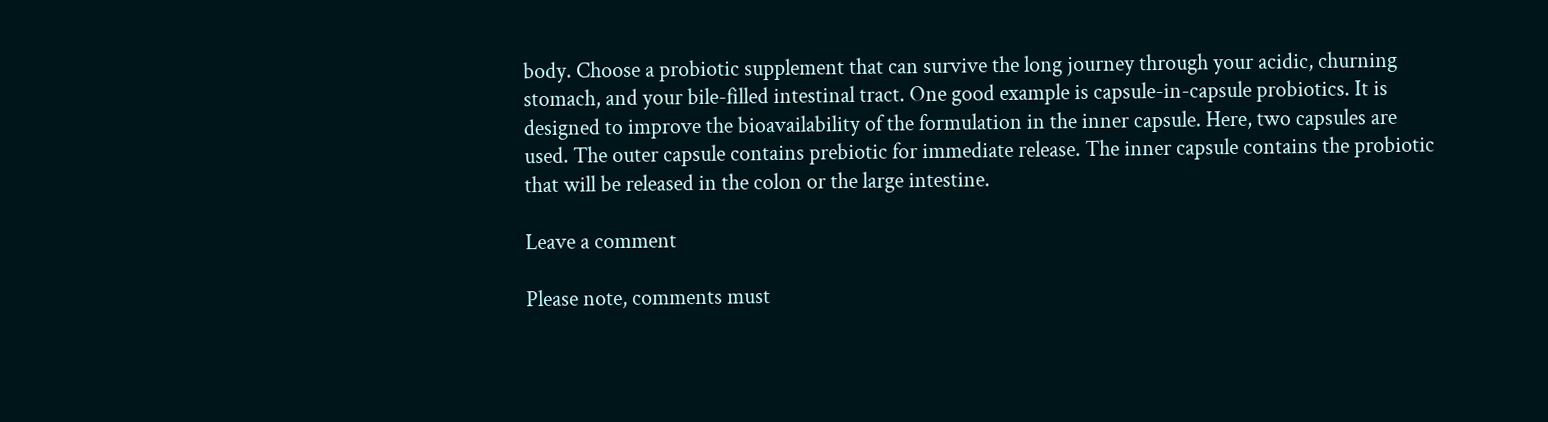body. Choose a probiotic supplement that can survive the long journey through your acidic, churning stomach, and your bile-filled intestinal tract. One good example is capsule-in-capsule probiotics. It is designed to improve the bioavailability of the formulation in the inner capsule. Here, two capsules are used. The outer capsule contains prebiotic for immediate release. The inner capsule contains the probiotic that will be released in the colon or the large intestine.

Leave a comment

Please note, comments must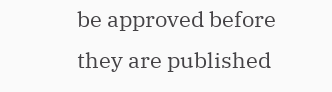be approved before they are published